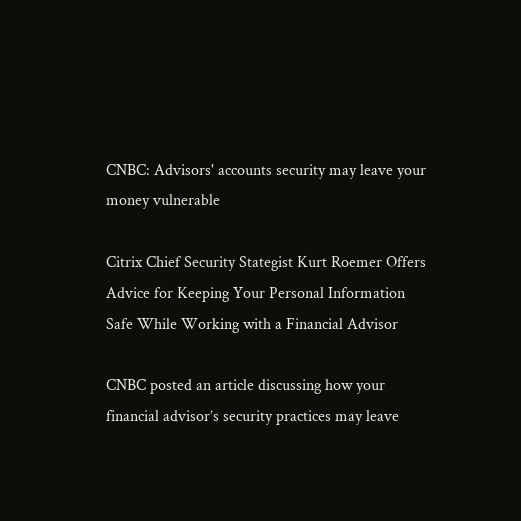CNBC: Advisors' accounts security may leave your money vulnerable

Citrix Chief Security Stategist Kurt Roemer Offers Advice for Keeping Your Personal Information Safe While Working with a Financial Advisor

CNBC posted an article discussing how your financial advisor’s security practices may leave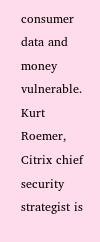consumer data and money vulnerable. Kurt Roemer, Citrix chief security strategist is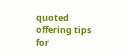quoted offering tips for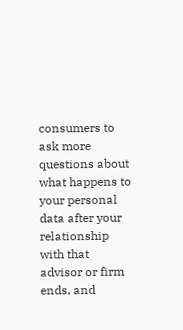consumers to ask more questions about what happens to your personal data after your relationship with that advisor or firm ends, and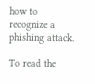how to recognize a phishing attack.

To read the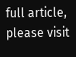full article, please visit